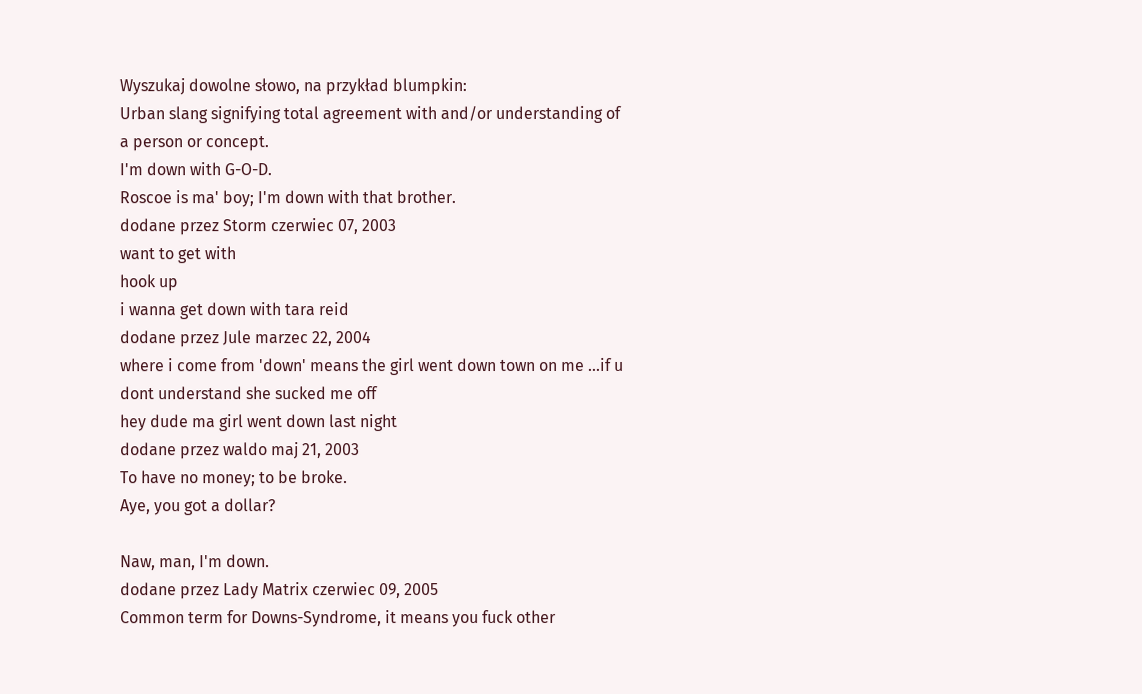Wyszukaj dowolne słowo, na przykład blumpkin:
Urban slang signifying total agreement with and/or understanding of a person or concept.
I'm down with G-O-D.
Roscoe is ma' boy; I'm down with that brother.
dodane przez Storm czerwiec 07, 2003
want to get with
hook up
i wanna get down with tara reid
dodane przez Jule marzec 22, 2004
where i come from 'down' means the girl went down town on me ...if u dont understand she sucked me off
hey dude ma girl went down last night
dodane przez waldo maj 21, 2003
To have no money; to be broke.
Aye, you got a dollar?

Naw, man, I'm down.
dodane przez Lady Matrix czerwiec 09, 2005
Common term for Downs-Syndrome, it means you fuck other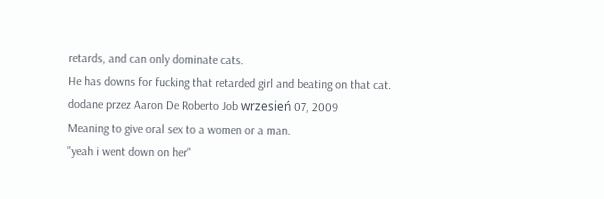retards, and can only dominate cats.
He has downs for fucking that retarded girl and beating on that cat.
dodane przez Aaron De Roberto Job wrzesień 07, 2009
Meaning to give oral sex to a women or a man.
"yeah i went down on her"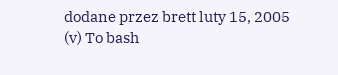dodane przez brett luty 15, 2005
(v) To bash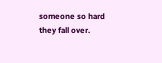someone so hard they fall over.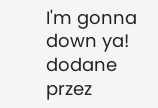I'm gonna down ya!
dodane przez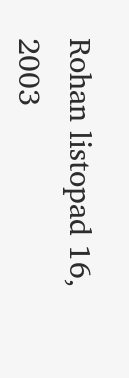Rohan listopad 16, 2003